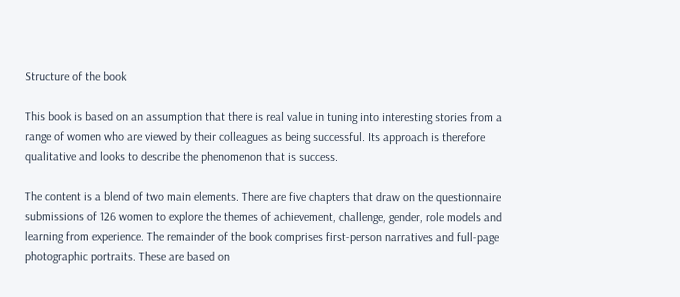Structure of the book

This book is based on an assumption that there is real value in tuning into interesting stories from a range of women who are viewed by their colleagues as being successful. Its approach is therefore qualitative and looks to describe the phenomenon that is success.

The content is a blend of two main elements. There are five chapters that draw on the questionnaire submissions of 126 women to explore the themes of achievement, challenge, gender, role models and learning from experience. The remainder of the book comprises first-person narratives and full-page photographic portraits. These are based on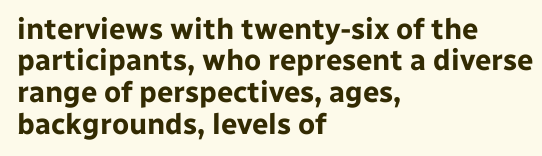interviews with twenty-six of the participants, who represent a diverse range of perspectives, ages, backgrounds, levels of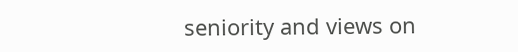seniority and views on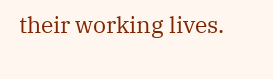their working lives.